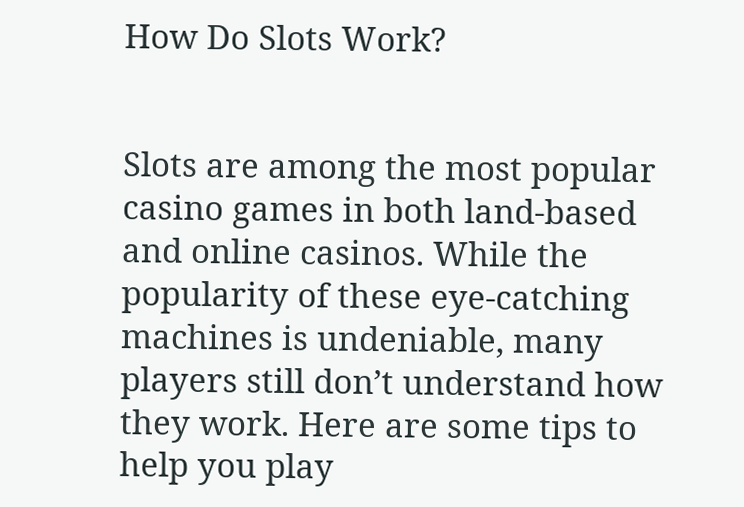How Do Slots Work?


Slots are among the most popular casino games in both land-based and online casinos. While the popularity of these eye-catching machines is undeniable, many players still don’t understand how they work. Here are some tips to help you play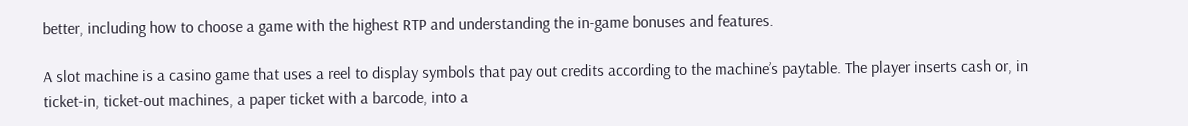better, including how to choose a game with the highest RTP and understanding the in-game bonuses and features.

A slot machine is a casino game that uses a reel to display symbols that pay out credits according to the machine’s paytable. The player inserts cash or, in ticket-in, ticket-out machines, a paper ticket with a barcode, into a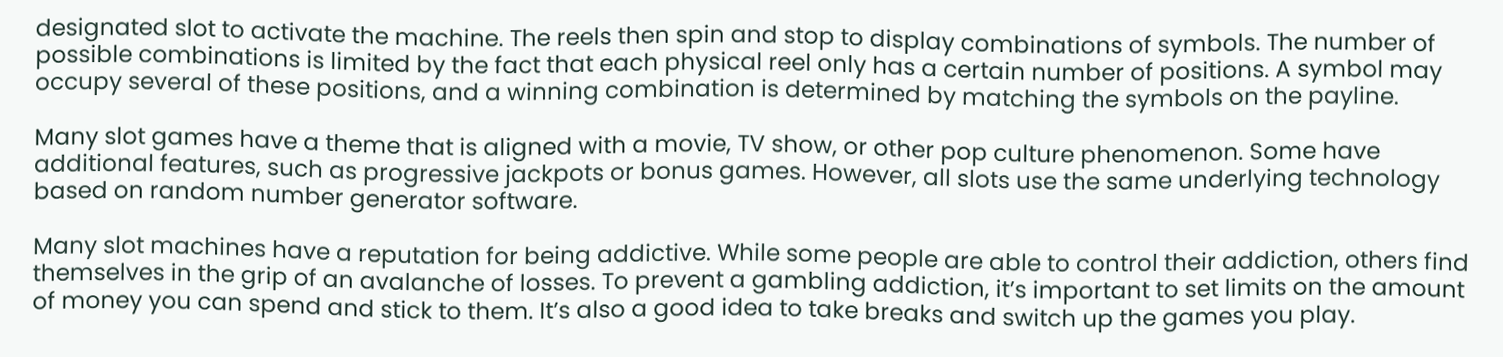designated slot to activate the machine. The reels then spin and stop to display combinations of symbols. The number of possible combinations is limited by the fact that each physical reel only has a certain number of positions. A symbol may occupy several of these positions, and a winning combination is determined by matching the symbols on the payline.

Many slot games have a theme that is aligned with a movie, TV show, or other pop culture phenomenon. Some have additional features, such as progressive jackpots or bonus games. However, all slots use the same underlying technology based on random number generator software.

Many slot machines have a reputation for being addictive. While some people are able to control their addiction, others find themselves in the grip of an avalanche of losses. To prevent a gambling addiction, it’s important to set limits on the amount of money you can spend and stick to them. It’s also a good idea to take breaks and switch up the games you play.